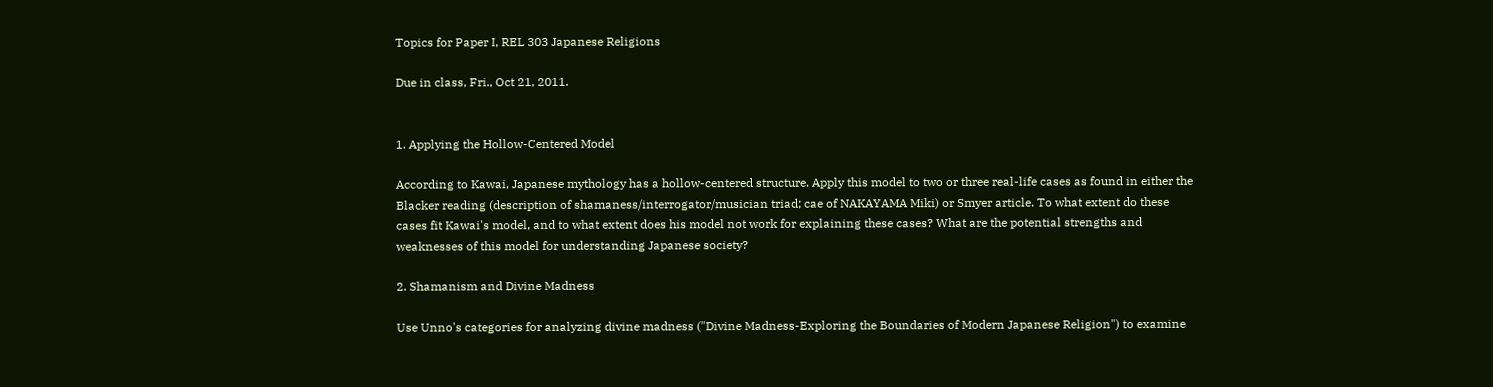Topics for Paper I, REL 303 Japanese Religions

Due in class, Fri., Oct 21, 2011.


1. Applying the Hollow-Centered Model

According to Kawai, Japanese mythology has a hollow-centered structure. Apply this model to two or three real-life cases as found in either the Blacker reading (description of shamaness/interrogator/musician triad; cae of NAKAYAMA Miki) or Smyer article. To what extent do these cases fit Kawai's model, and to what extent does his model not work for explaining these cases? What are the potential strengths and weaknesses of this model for understanding Japanese society?

2. Shamanism and Divine Madness

Use Unno's categories for analyzing divine madness ("Divine Madness-Exploring the Boundaries of Modern Japanese Religion") to examine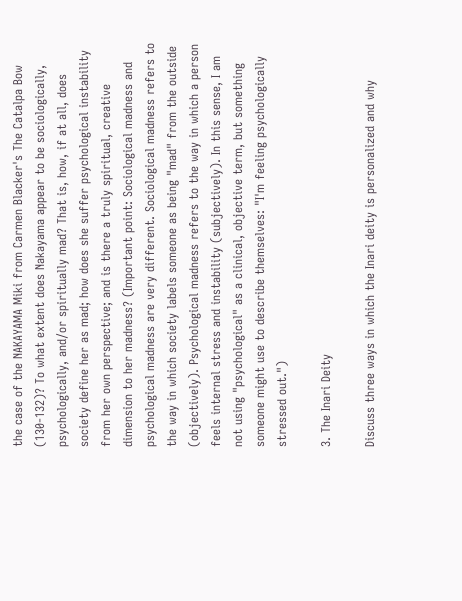the case of the NAKAYAMA Miki from Carmen Blacker's The Catalpa Bow (130-132)? To what extent does Nakayama appear to be sociologically, psychologically, and/or spiritually mad? That is, how, if at all, does society define her as mad; how does she suffer psychological instability from her own perspective; and is there a truly spiritual, creative dimension to her madness? (Important point: Sociological madness and psychological madness are very different. Sociological madness refers to the way in which society labels someone as being "mad" from the outside (objectively). Psychological madness refers to the way in which a person feels internal stress and instability (subjectively). In this sense, I am not using "psychological" as a clinical, objective term, but something someone might use to describe themselves: "I'm feeling psychologically stressed out.")

3. The Inari Deity

Discuss three ways in which the Inari deity is personalized and why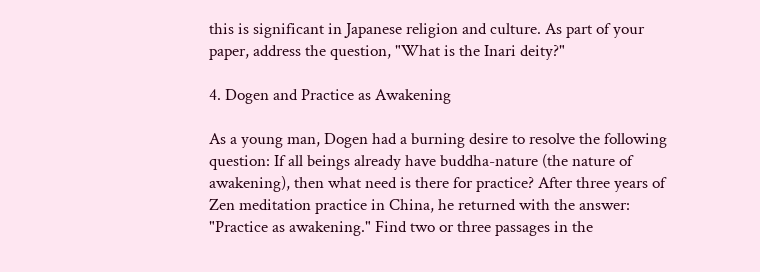this is significant in Japanese religion and culture. As part of your paper, address the question, "What is the Inari deity?"

4. Dogen and Practice as Awakening

As a young man, Dogen had a burning desire to resolve the following question: If all beings already have buddha-nature (the nature of awakening), then what need is there for practice? After three years of Zen meditation practice in China, he returned with the answer: "Practice as awakening." Find two or three passages in the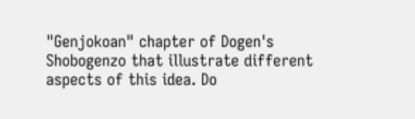"Genjokoan" chapter of Dogen's Shobogenzo that illustrate different aspects of this idea. Do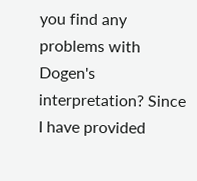you find any problems with Dogen's interpretation? Since I have provided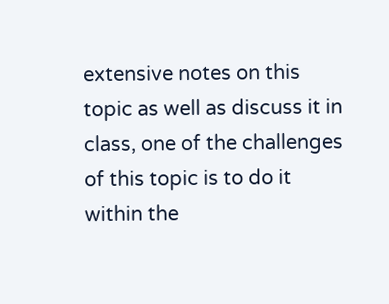extensive notes on this topic as well as discuss it in class, one of the challenges of this topic is to do it within the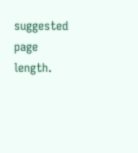suggested page length.